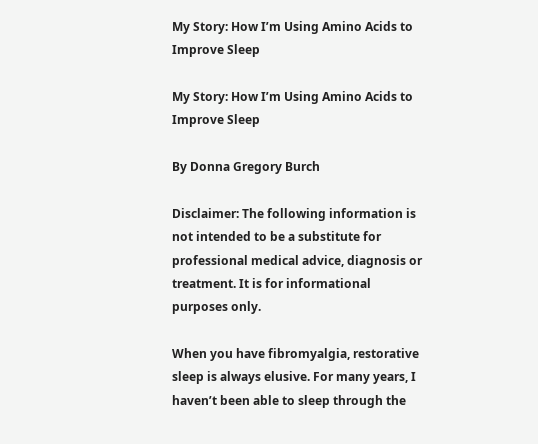My Story: How I’m Using Amino Acids to Improve Sleep

My Story: How I’m Using Amino Acids to Improve Sleep

By Donna Gregory Burch

Disclaimer: The following information is not intended to be a substitute for professional medical advice, diagnosis or treatment. It is for informational purposes only.

When you have fibromyalgia, restorative sleep is always elusive. For many years, I haven’t been able to sleep through the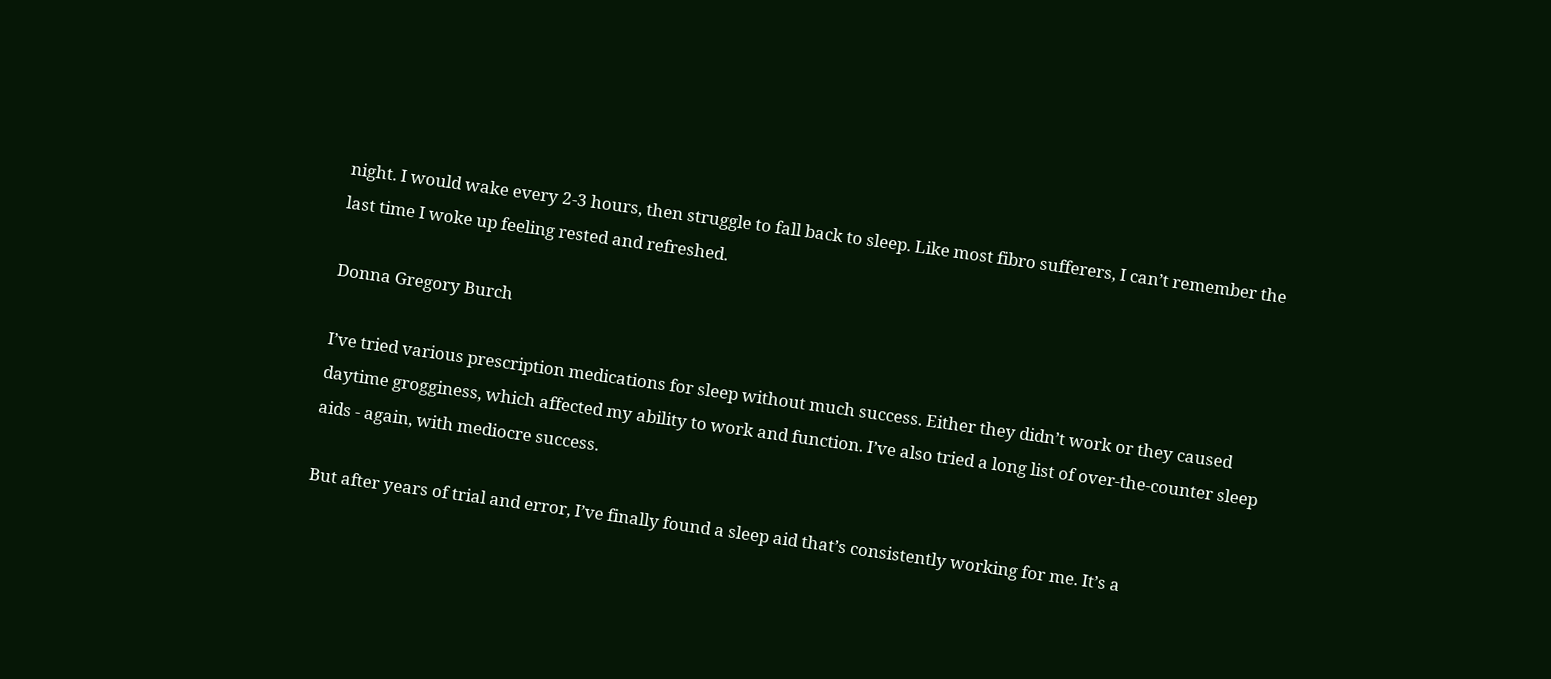night. I would wake every 2-3 hours, then struggle to fall back to sleep. Like most fibro sufferers, I can’t remember the last time I woke up feeling rested and refreshed.

Donna Gregory Burch

I’ve tried various prescription medications for sleep without much success. Either they didn’t work or they caused daytime grogginess, which affected my ability to work and function. I’ve also tried a long list of over-the-counter sleep aids - again, with mediocre success.

But after years of trial and error, I’ve finally found a sleep aid that’s consistently working for me. It’s a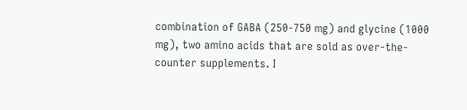combination of GABA (250-750 mg) and glycine (1000 mg), two amino acids that are sold as over-the-counter supplements. I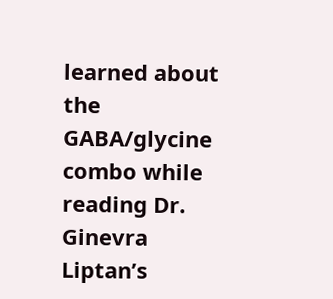learned about the GABA/glycine combo while reading Dr. Ginevra Liptan’s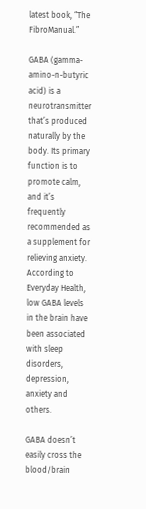latest book, “The FibroManual.”

GABA (gamma-amino-n-butyric acid) is a neurotransmitter that’s produced naturally by the body. Its primary function is to promote calm, and it’s frequently recommended as a supplement for relieving anxiety. According to Everyday Health, low GABA levels in the brain have been associated with sleep disorders, depression, anxiety and others.

GABA doesn’t easily cross the blood/brain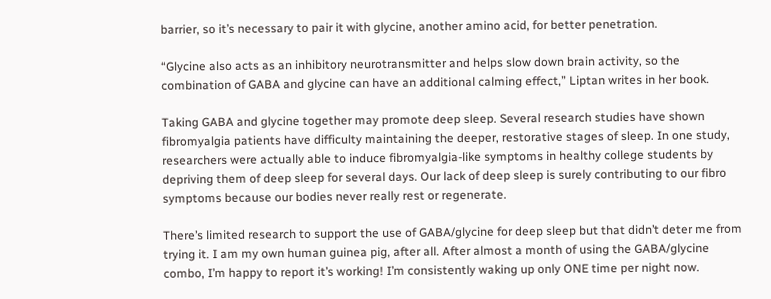barrier, so it’s necessary to pair it with glycine, another amino acid, for better penetration.

“Glycine also acts as an inhibitory neurotransmitter and helps slow down brain activity, so the combination of GABA and glycine can have an additional calming effect,” Liptan writes in her book.

Taking GABA and glycine together may promote deep sleep. Several research studies have shown fibromyalgia patients have difficulty maintaining the deeper, restorative stages of sleep. In one study, researchers were actually able to induce fibromyalgia-like symptoms in healthy college students by depriving them of deep sleep for several days. Our lack of deep sleep is surely contributing to our fibro symptoms because our bodies never really rest or regenerate.

There’s limited research to support the use of GABA/glycine for deep sleep but that didn’t deter me from trying it. I am my own human guinea pig, after all. After almost a month of using the GABA/glycine combo, I’m happy to report it’s working! I’m consistently waking up only ONE time per night now.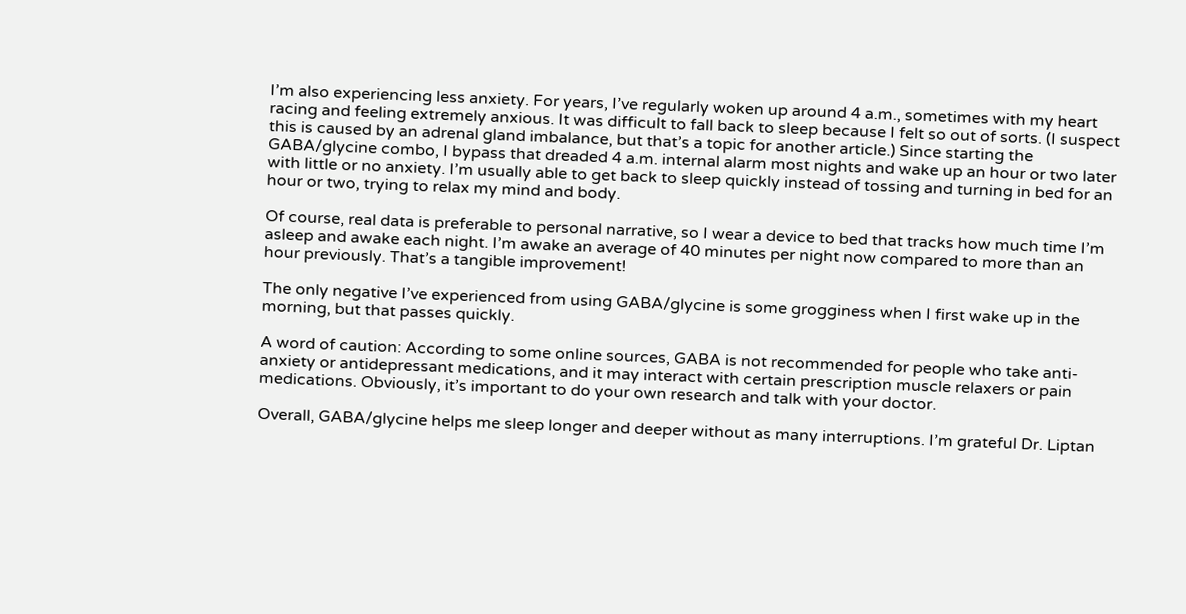I’m also experiencing less anxiety. For years, I’ve regularly woken up around 4 a.m., sometimes with my heart racing and feeling extremely anxious. It was difficult to fall back to sleep because I felt so out of sorts. (I suspect this is caused by an adrenal gland imbalance, but that’s a topic for another article.) Since starting the GABA/glycine combo, I bypass that dreaded 4 a.m. internal alarm most nights and wake up an hour or two later with little or no anxiety. I’m usually able to get back to sleep quickly instead of tossing and turning in bed for an hour or two, trying to relax my mind and body.

Of course, real data is preferable to personal narrative, so I wear a device to bed that tracks how much time I’m asleep and awake each night. I’m awake an average of 40 minutes per night now compared to more than an hour previously. That’s a tangible improvement!

The only negative I’ve experienced from using GABA/glycine is some grogginess when I first wake up in the morning, but that passes quickly.

A word of caution: According to some online sources, GABA is not recommended for people who take anti-anxiety or antidepressant medications, and it may interact with certain prescription muscle relaxers or pain medications. Obviously, it’s important to do your own research and talk with your doctor.

Overall, GABA/glycine helps me sleep longer and deeper without as many interruptions. I’m grateful Dr. Liptan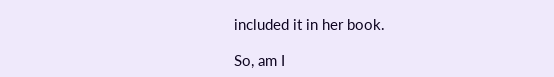included it in her book.

So, am I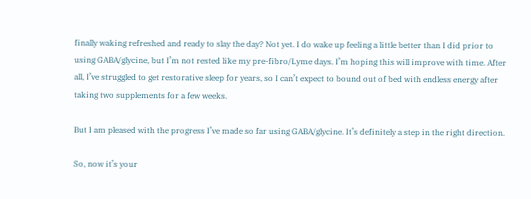finally waking refreshed and ready to slay the day? Not yet. I do wake up feeling a little better than I did prior to using GABA/glycine, but I’m not rested like my pre-fibro/Lyme days. I’m hoping this will improve with time. After all, I’ve struggled to get restorative sleep for years, so I can’t expect to bound out of bed with endless energy after taking two supplements for a few weeks.

But I am pleased with the progress I’ve made so far using GABA/glycine. It’s definitely a step in the right direction.

So, now it’s your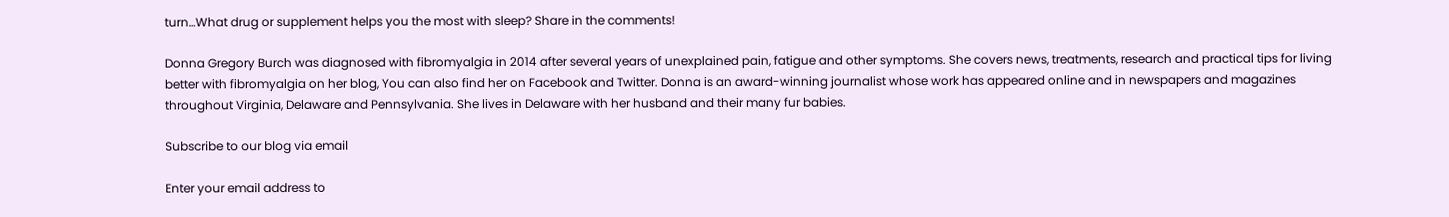turn…What drug or supplement helps you the most with sleep? Share in the comments!

Donna Gregory Burch was diagnosed with fibromyalgia in 2014 after several years of unexplained pain, fatigue and other symptoms. She covers news, treatments, research and practical tips for living better with fibromyalgia on her blog, You can also find her on Facebook and Twitter. Donna is an award-winning journalist whose work has appeared online and in newspapers and magazines throughout Virginia, Delaware and Pennsylvania. She lives in Delaware with her husband and their many fur babies.

Subscribe to our blog via email

Enter your email address to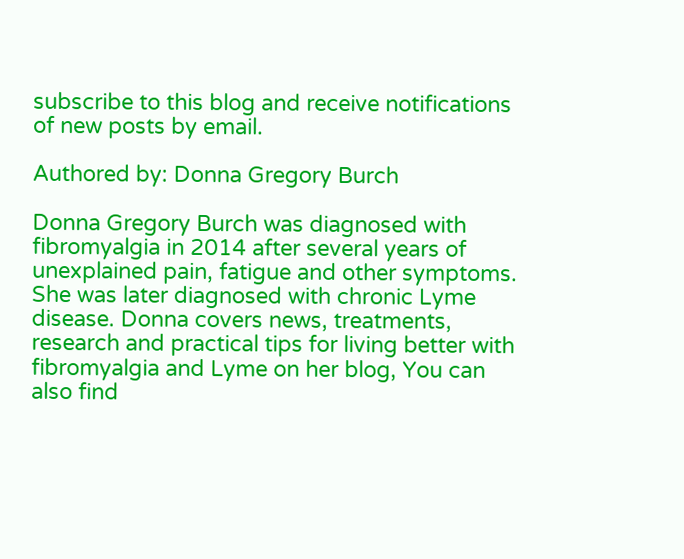subscribe to this blog and receive notifications of new posts by email.

Authored by: Donna Gregory Burch

Donna Gregory Burch was diagnosed with fibromyalgia in 2014 after several years of unexplained pain, fatigue and other symptoms. She was later diagnosed with chronic Lyme disease. Donna covers news, treatments, research and practical tips for living better with fibromyalgia and Lyme on her blog, You can also find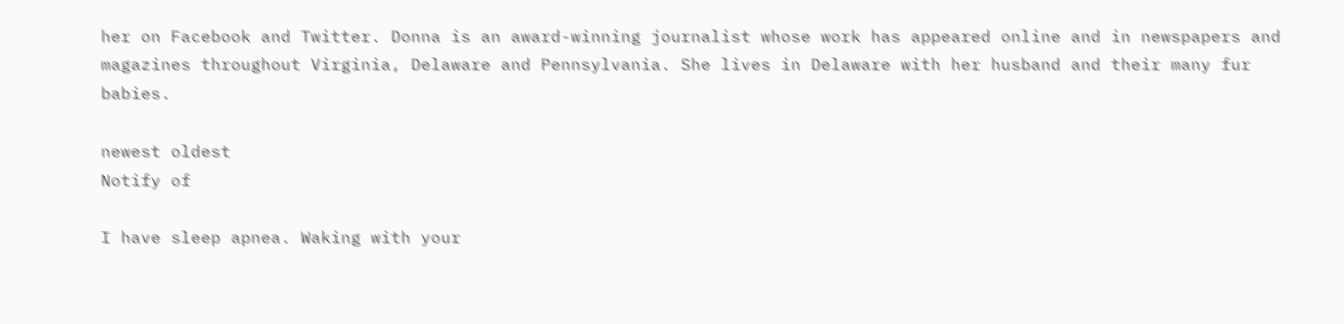her on Facebook and Twitter. Donna is an award-winning journalist whose work has appeared online and in newspapers and magazines throughout Virginia, Delaware and Pennsylvania. She lives in Delaware with her husband and their many fur babies.

newest oldest
Notify of

I have sleep apnea. Waking with your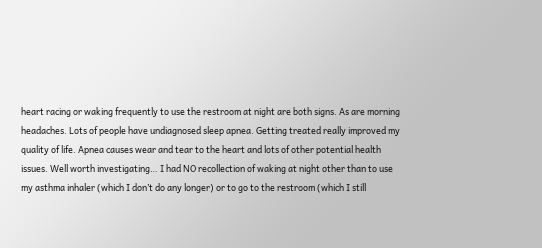heart racing or waking frequently to use the restroom at night are both signs. As are morning headaches. Lots of people have undiagnosed sleep apnea. Getting treated really improved my quality of life. Apnea causes wear and tear to the heart and lots of other potential health issues. Well worth investigating… I had NO recollection of waking at night other than to use my asthma inhaler (which I don’t do any longer) or to go to the restroom (which I still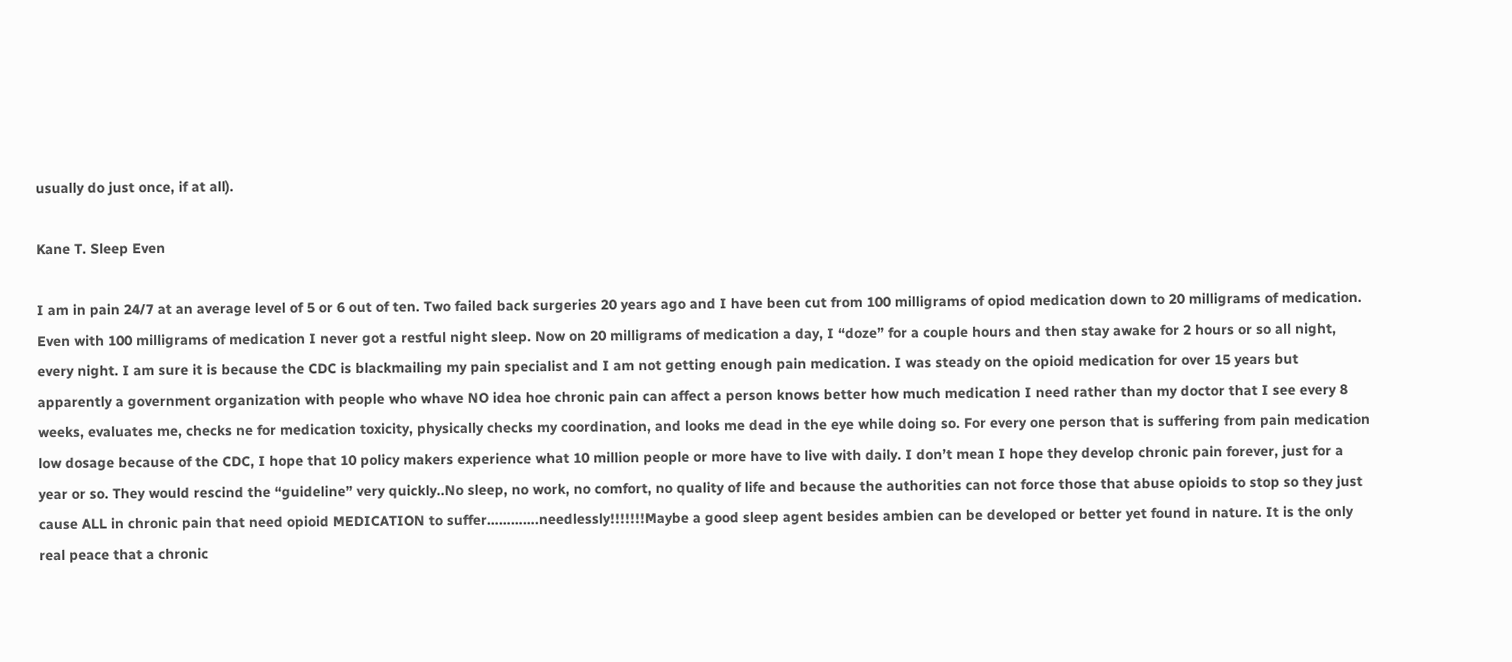usually do just once, if at all).

Kane T. Sleep Even

I am in pain 24/7 at an average level of 5 or 6 out of ten. Two failed back surgeries 20 years ago and I have been cut from 100 milligrams of opiod medication down to 20 milligrams of medication. Even with 100 milligrams of medication I never got a restful night sleep. Now on 20 milligrams of medication a day, I “doze” for a couple hours and then stay awake for 2 hours or so all night, every night. I am sure it is because the CDC is blackmailing my pain specialist and I am not getting enough pain medication. I was steady on the opioid medication for over 15 years but apparently a government organization with people who whave NO idea hoe chronic pain can affect a person knows better how much medication I need rather than my doctor that I see every 8 weeks, evaluates me, checks ne for medication toxicity, physically checks my coordination, and looks me dead in the eye while doing so. For every one person that is suffering from pain medication low dosage because of the CDC, I hope that 10 policy makers experience what 10 million people or more have to live with daily. I don’t mean I hope they develop chronic pain forever, just for a year or so. They would rescind the “guideline” very quickly..No sleep, no work, no comfort, no quality of life and because the authorities can not force those that abuse opioids to stop so they just cause ALL in chronic pain that need opioid MEDICATION to suffer………….needlessly!!!!!!!Maybe a good sleep agent besides ambien can be developed or better yet found in nature. It is the only real peace that a chronic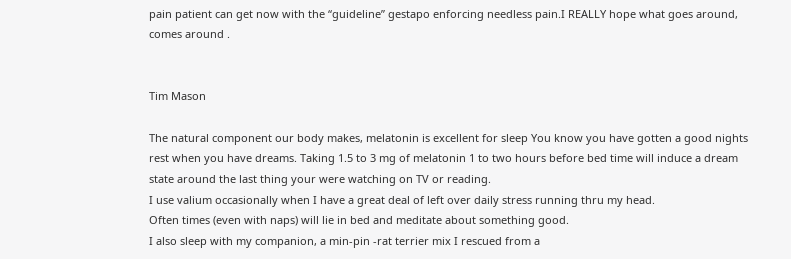pain patient can get now with the “guideline” gestapo enforcing needless pain.I REALLY hope what goes around, comes around .


Tim Mason

The natural component our body makes, melatonin is excellent for sleep You know you have gotten a good nights rest when you have dreams. Taking 1.5 to 3 mg of melatonin 1 to two hours before bed time will induce a dream state around the last thing your were watching on TV or reading.
I use valium occasionally when I have a great deal of left over daily stress running thru my head.
Often times (even with naps) will lie in bed and meditate about something good.
I also sleep with my companion, a min-pin -rat terrier mix I rescued from a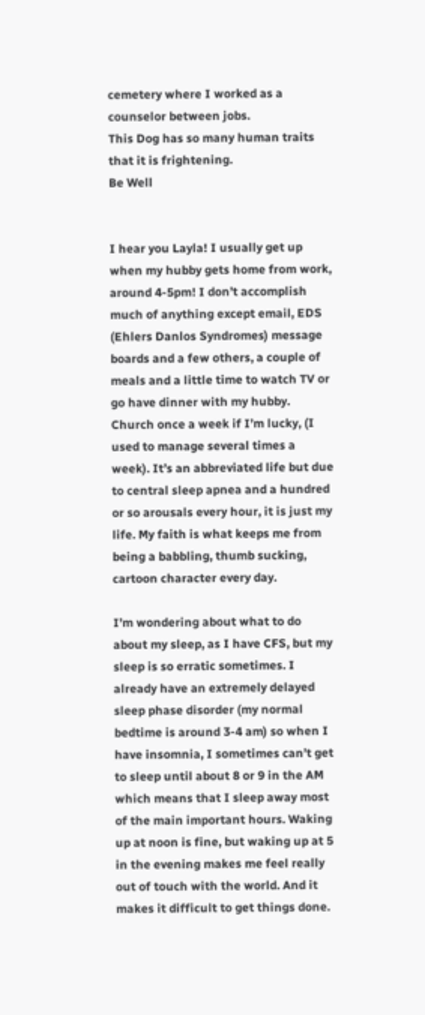cemetery where I worked as a counselor between jobs.
This Dog has so many human traits that it is frightening.
Be Well


I hear you Layla! I usually get up when my hubby gets home from work, around 4-5pm! I don’t accomplish much of anything except email, EDS (Ehlers Danlos Syndromes) message boards and a few others, a couple of meals and a little time to watch TV or go have dinner with my hubby. Church once a week if I’m lucky, (I used to manage several times a week). It’s an abbreviated life but due to central sleep apnea and a hundred or so arousals every hour, it is just my life. My faith is what keeps me from being a babbling, thumb sucking, cartoon character every day.

I’m wondering about what to do about my sleep, as I have CFS, but my sleep is so erratic sometimes. I already have an extremely delayed sleep phase disorder (my normal bedtime is around 3-4 am) so when I have insomnia, I sometimes can’t get to sleep until about 8 or 9 in the AM which means that I sleep away most of the main important hours. Waking up at noon is fine, but waking up at 5 in the evening makes me feel really out of touch with the world. And it makes it difficult to get things done.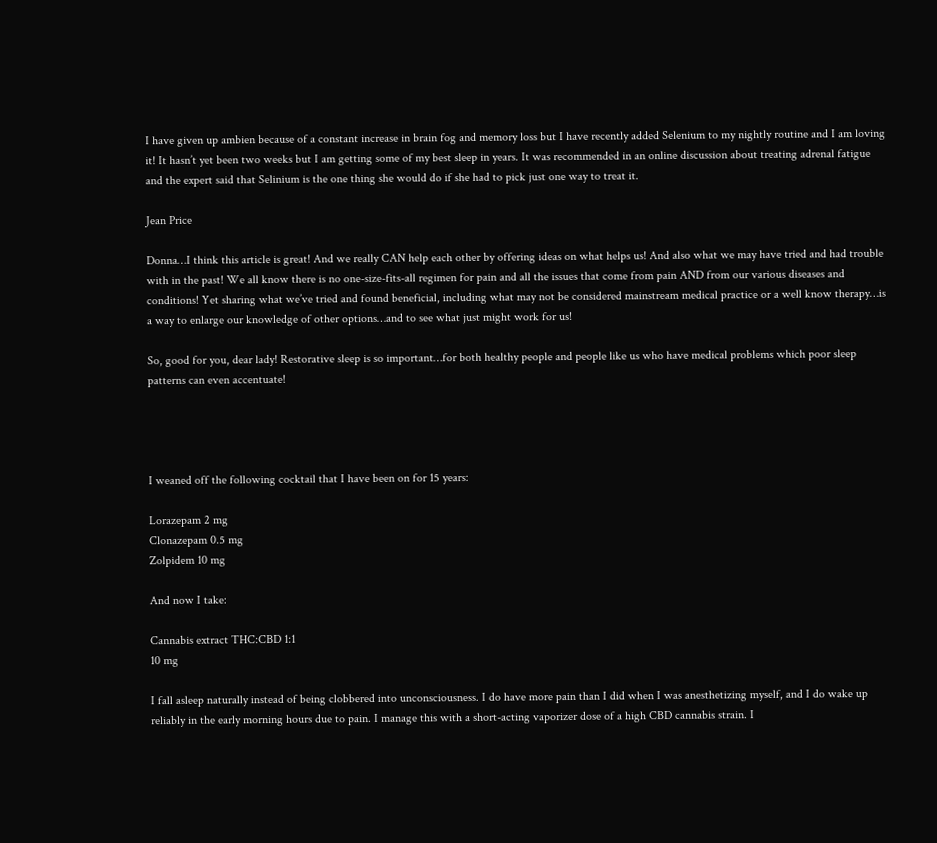I have given up ambien because of a constant increase in brain fog and memory loss but I have recently added Selenium to my nightly routine and I am loving it! It hasn’t yet been two weeks but I am getting some of my best sleep in years. It was recommended in an online discussion about treating adrenal fatigue and the expert said that Selinium is the one thing she would do if she had to pick just one way to treat it.

Jean Price

Donna…I think this article is great! And we really CAN help each other by offering ideas on what helps us! And also what we may have tried and had trouble with in the past! We all know there is no one-size-fits-all regimen for pain and all the issues that come from pain AND from our various diseases and conditions! Yet sharing what we’ve tried and found beneficial, including what may not be considered mainstream medical practice or a well know therapy…is a way to enlarge our knowledge of other options…and to see what just might work for us!

So, good for you, dear lady! Restorative sleep is so important…for both healthy people and people like us who have medical problems which poor sleep patterns can even accentuate!




I weaned off the following cocktail that I have been on for 15 years:

Lorazepam 2 mg
Clonazepam 0.5 mg
Zolpidem 10 mg

And now I take:

Cannabis extract THC:CBD 1:1
10 mg

I fall asleep naturally instead of being clobbered into unconsciousness. I do have more pain than I did when I was anesthetizing myself, and I do wake up reliably in the early morning hours due to pain. I manage this with a short-acting vaporizer dose of a high CBD cannabis strain. I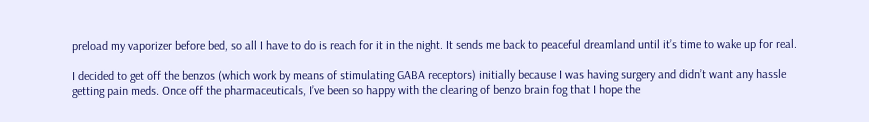preload my vaporizer before bed, so all I have to do is reach for it in the night. It sends me back to peaceful dreamland until it’s time to wake up for real.

I decided to get off the benzos (which work by means of stimulating GABA receptors) initially because I was having surgery and didn’t want any hassle getting pain meds. Once off the pharmaceuticals, I’ve been so happy with the clearing of benzo brain fog that I hope the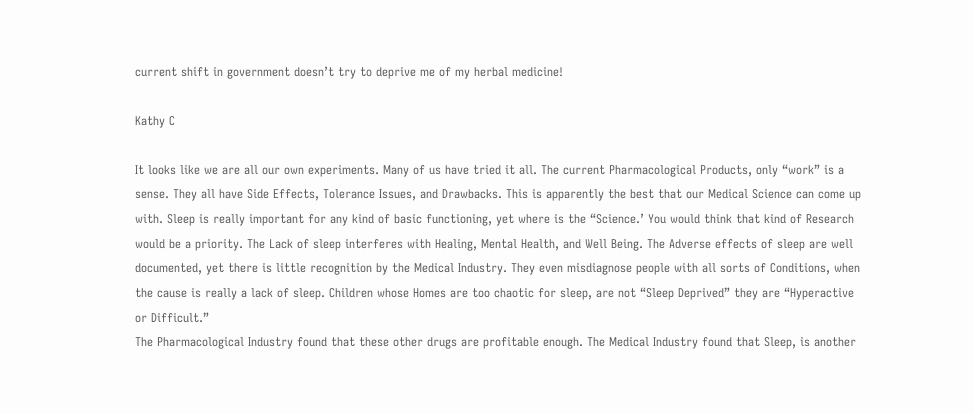current shift in government doesn’t try to deprive me of my herbal medicine!

Kathy C

It looks like we are all our own experiments. Many of us have tried it all. The current Pharmacological Products, only “work” is a sense. They all have Side Effects, Tolerance Issues, and Drawbacks. This is apparently the best that our Medical Science can come up with. Sleep is really important for any kind of basic functioning, yet where is the “Science.’ You would think that kind of Research would be a priority. The Lack of sleep interferes with Healing, Mental Health, and Well Being. The Adverse effects of sleep are well documented, yet there is little recognition by the Medical Industry. They even misdiagnose people with all sorts of Conditions, when the cause is really a lack of sleep. Children whose Homes are too chaotic for sleep, are not “Sleep Deprived” they are “Hyperactive or Difficult.”
The Pharmacological Industry found that these other drugs are profitable enough. The Medical Industry found that Sleep, is another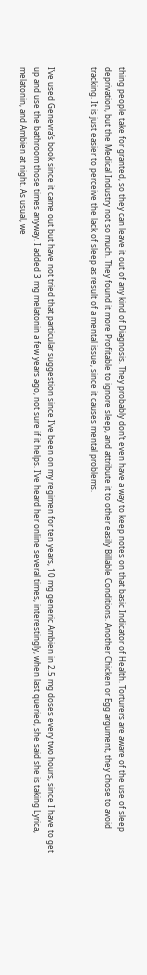thing people take for granted, so they can leave it out of any kind of Diagnosis. They probably don’t even have a way to keep notes on that basic Indicator of Health. Torturers are aware of the use of sleep deprivation, but the Medical Industry not so much. They found it more Profitable to ignore sleep, and attribute it to other easily Billable Conditions. Another Chicken or Egg argument, they chose to avoid tracking. It is just easier to perceive the lack of sleep as result of a mental issue, since it causes mental problems.


I’ve used Genevra’s book since it came out but have not tried that particular suggestion since I’ve been on my regimen for ten years, 10 mg generic Ambien in 2.5 mg doses every two hours, since I have to get up and use the bathroom those times anyway. I added 3 mg melatonin a few years ago, not sure if it helps. I’ve heard her online several times, interestingly, when last queried, she said she is taking Lyrica, melatonin, and Ambien at night. As usual, we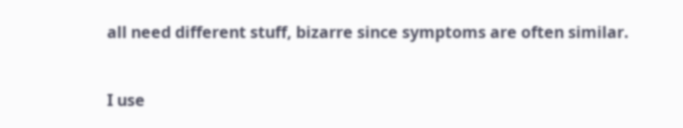all need different stuff, bizarre since symptoms are often similar.


I use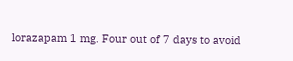lorazapam 1 mg. Four out of 7 days to avoid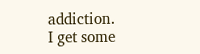addiction.
I get some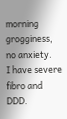morning grogginess, no anxiety.
I have severe fibro and DDD.